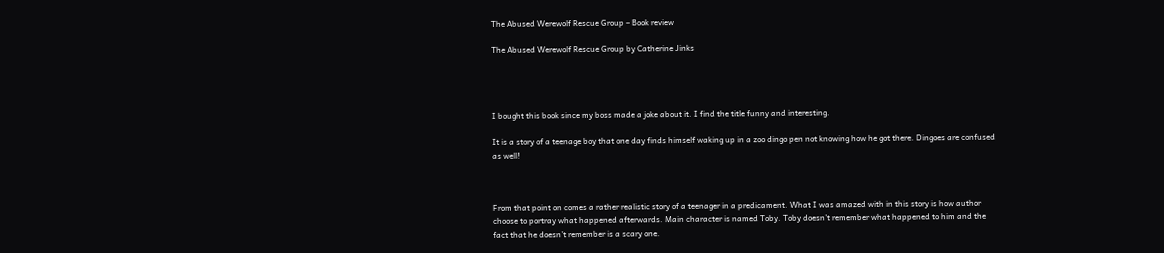The Abused Werewolf Rescue Group – Book review

The Abused Werewolf Rescue Group by Catherine Jinks




I bought this book since my boss made a joke about it. I find the title funny and interesting.

It is a story of a teenage boy that one day finds himself waking up in a zoo dingo pen not knowing how he got there. Dingoes are confused as well!



From that point on comes a rather realistic story of a teenager in a predicament. What I was amazed with in this story is how author choose to portray what happened afterwards. Main character is named Toby. Toby doesn’t remember what happened to him and the fact that he doesn’t remember is a scary one.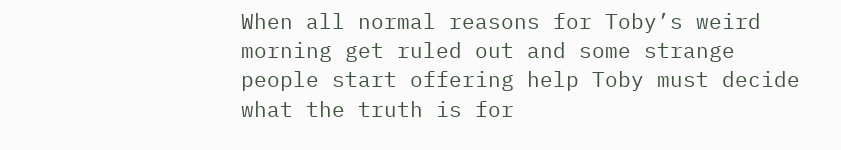When all normal reasons for Toby’s weird morning get ruled out and some strange people start offering help Toby must decide what the truth is for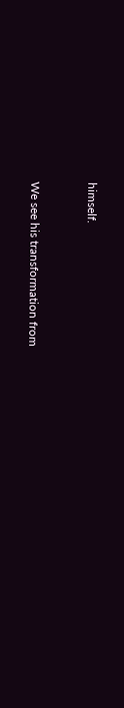himself.


We see his transformation from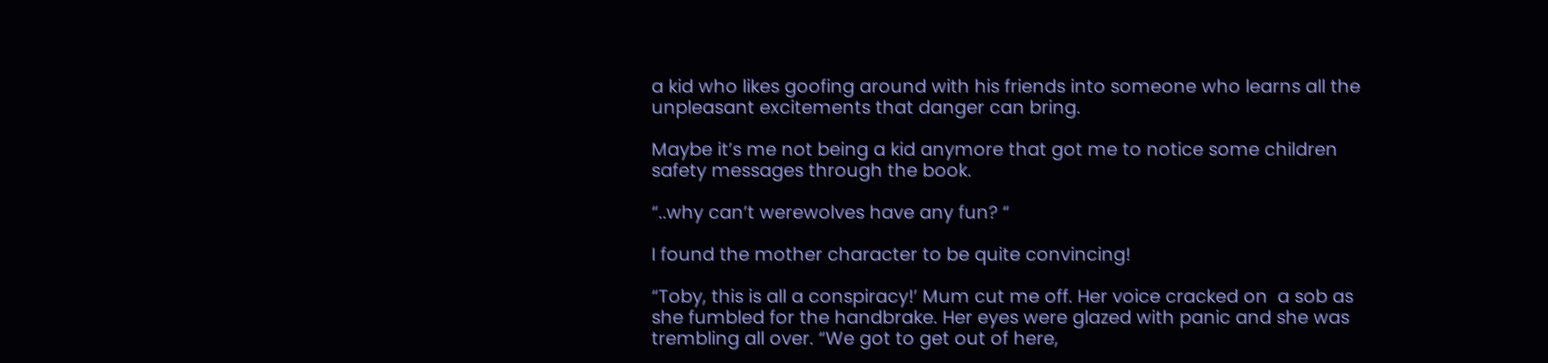a kid who likes goofing around with his friends into someone who learns all the unpleasant excitements that danger can bring.

Maybe it’s me not being a kid anymore that got me to notice some children safety messages through the book.

“..why can’t werewolves have any fun? “

I found the mother character to be quite convincing!

“Toby, this is all a conspiracy!’ Mum cut me off. Her voice cracked on  a sob as she fumbled for the handbrake. Her eyes were glazed with panic and she was trembling all over. “We got to get out of here,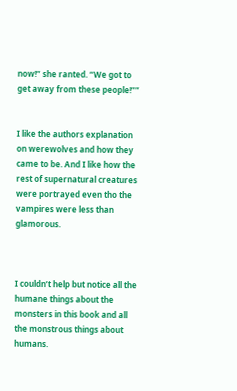now!” she ranted. “We got to get away from these people!””


I like the authors explanation on werewolves and how they came to be. And I like how the rest of supernatural creatures were portrayed even tho the vampires were less than glamorous.



I couldn’t help but notice all the humane things about the monsters in this book and all the monstrous things about humans.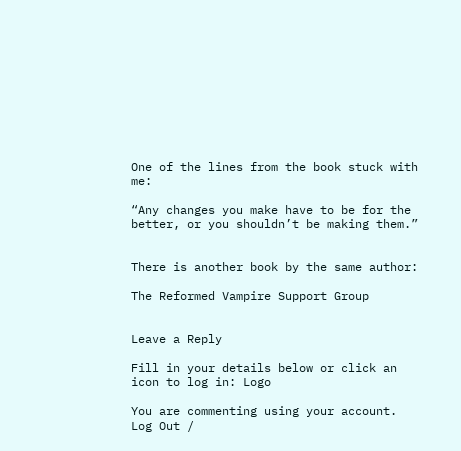One of the lines from the book stuck with me:

“Any changes you make have to be for the better, or you shouldn’t be making them.”


There is another book by the same author:

The Reformed Vampire Support Group


Leave a Reply

Fill in your details below or click an icon to log in: Logo

You are commenting using your account. Log Out /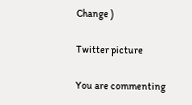Change )

Twitter picture

You are commenting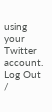using your Twitter account. Log Out /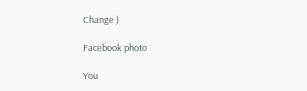Change )

Facebook photo

You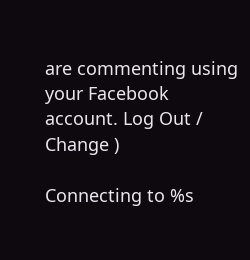are commenting using your Facebook account. Log Out /  Change )

Connecting to %s